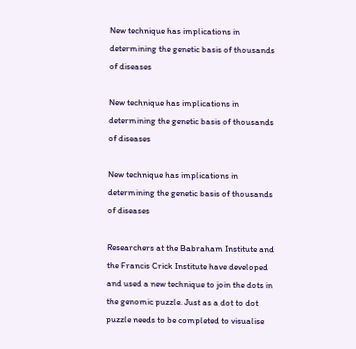New technique has implications in determining the genetic basis of thousands of diseases

New technique has implications in determining the genetic basis of thousands of diseases

New technique has implications in determining the genetic basis of thousands of diseases

Researchers at the Babraham Institute and the Francis Crick Institute have developed and used a new technique to join the dots in the genomic puzzle. Just as a dot to dot puzzle needs to be completed to visualise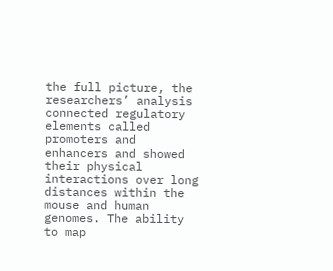the full picture, the researchers’ analysis connected regulatory elements called promoters and enhancers and showed their physical interactions over long distances within the mouse and human genomes. The ability to map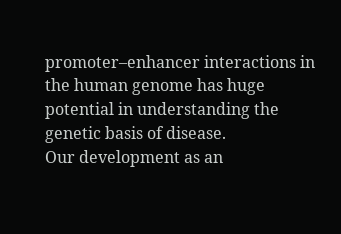promoter–enhancer interactions in the human genome has huge potential in understanding the genetic basis of disease.
Our development as an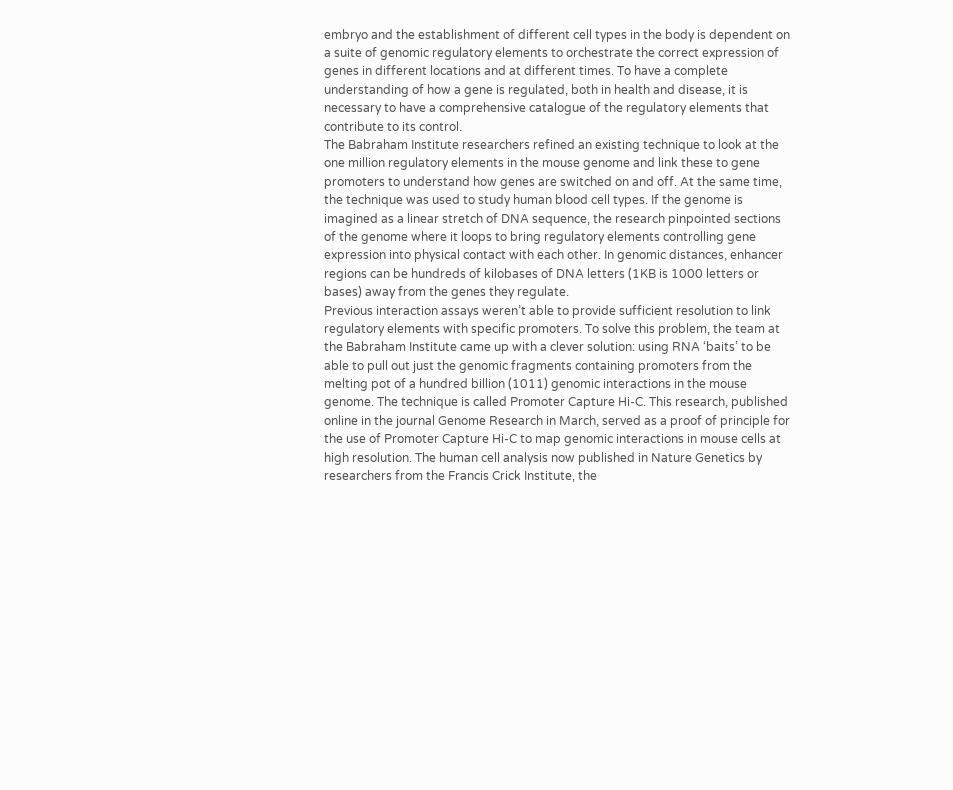embryo and the establishment of different cell types in the body is dependent on a suite of genomic regulatory elements to orchestrate the correct expression of genes in different locations and at different times. To have a complete understanding of how a gene is regulated, both in health and disease, it is necessary to have a comprehensive catalogue of the regulatory elements that contribute to its control.
The Babraham Institute researchers refined an existing technique to look at the one million regulatory elements in the mouse genome and link these to gene promoters to understand how genes are switched on and off. At the same time, the technique was used to study human blood cell types. If the genome is imagined as a linear stretch of DNA sequence, the research pinpointed sections of the genome where it loops to bring regulatory elements controlling gene expression into physical contact with each other. In genomic distances, enhancer regions can be hundreds of kilobases of DNA letters (1KB is 1000 letters or bases) away from the genes they regulate.
Previous interaction assays weren’t able to provide sufficient resolution to link regulatory elements with specific promoters. To solve this problem, the team at the Babraham Institute came up with a clever solution: using RNA ‘baits’ to be able to pull out just the genomic fragments containing promoters from the melting pot of a hundred billion (1011) genomic interactions in the mouse genome. The technique is called Promoter Capture Hi-C. This research, published online in the journal Genome Research in March, served as a proof of principle for the use of Promoter Capture Hi-C to map genomic interactions in mouse cells at high resolution. The human cell analysis now published in Nature Genetics by researchers from the Francis Crick Institute, the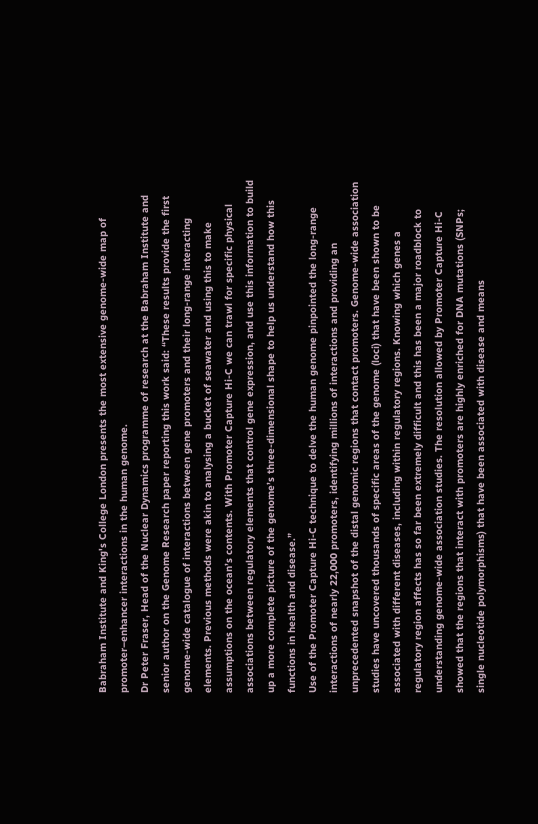Babraham Institute and King's College London presents the most extensive genome-wide map of promoter–enhancer interactions in the human genome.
Dr Peter Fraser, Head of the Nuclear Dynamics programme of research at the Babraham Institute and senior author on the Genome Research paper reporting this work said: “These results provide the first genome-wide catalogue of interactions between gene promoters and their long-range interacting elements. Previous methods were akin to analysing a bucket of seawater and using this to make assumptions on the ocean’s contents. With Promoter Capture Hi-C we can trawl for specific physical associations between regulatory elements that control gene expression, and use this information to build up a more complete picture of the genome’s three-dimensional shape to help us understand how this functions in health and disease.”
Use of the Promoter Capture Hi-C technique to delve the human genome pinpointed the long-range interactions of nearly 22,000 promoters, identifying millions of interactions and providing an unprecedented snapshot of the distal genomic regions that contact promoters. Genome-wide association studies have uncovered thousands of specific areas of the genome (loci) that have been shown to be associated with different diseases, including within regulatory regions. Knowing which genes a regulatory region affects has so far been extremely difficult and this has been a major roadblock to understanding genome-wide association studies. The resolution allowed by Promoter Capture Hi-C showed that the regions that interact with promoters are highly enriched for DNA mutations (SNPs; single nucleotide polymorphisms) that have been associated with disease and means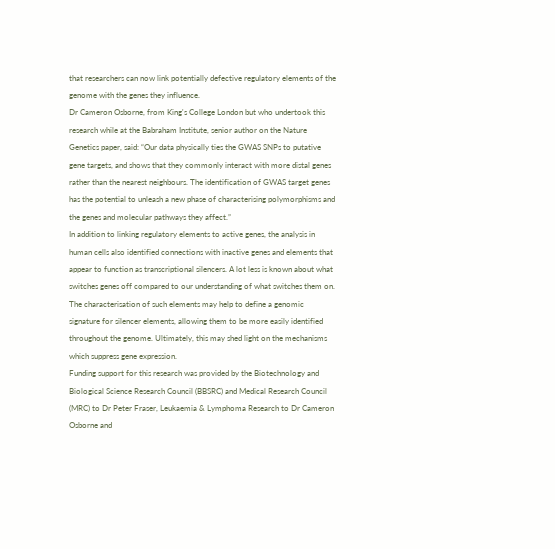that researchers can now link potentially defective regulatory elements of the genome with the genes they influence.
Dr Cameron Osborne, from King's College London but who undertook this research while at the Babraham Institute, senior author on the Nature Genetics paper, said: “Our data physically ties the GWAS SNPs to putative gene targets, and shows that they commonly interact with more distal genes rather than the nearest neighbours. The identification of GWAS target genes has the potential to unleash a new phase of characterising polymorphisms and the genes and molecular pathways they affect.”
In addition to linking regulatory elements to active genes, the analysis in human cells also identified connections with inactive genes and elements that appear to function as transcriptional silencers. A lot less is known about what switches genes off compared to our understanding of what switches them on. The characterisation of such elements may help to define a genomic signature for silencer elements, allowing them to be more easily identified throughout the genome. Ultimately, this may shed light on the mechanisms which suppress gene expression.
Funding support for this research was provided by the Biotechnology and Biological Science Research Council (BBSRC) and Medical Research Council (MRC) to Dr Peter Fraser, Leukaemia & Lymphoma Research to Dr Cameron Osborne and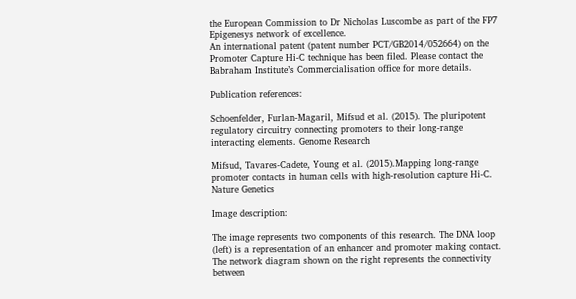the European Commission to Dr Nicholas Luscombe as part of the FP7 Epigenesys network of excellence.
An international patent (patent number PCT/GB2014/052664) on the Promoter Capture Hi-C technique has been filed. Please contact the Babraham Institute’s Commercialisation office for more details.

Publication references:

Schoenfelder, Furlan-Magaril, Mifsud et al. (2015). The pluripotent regulatory circuitry connecting promoters to their long-range interacting elements. Genome Research

Mifsud, Tavares-Cadete, Young et al. (2015).Mapping long-range promoter contacts in human cells with high-resolution capture Hi-C. Nature Genetics

Image description:

The image represents two components of this research. The DNA loop (left) is a representation of an enhancer and promoter making contact. The network diagram shown on the right represents the connectivity between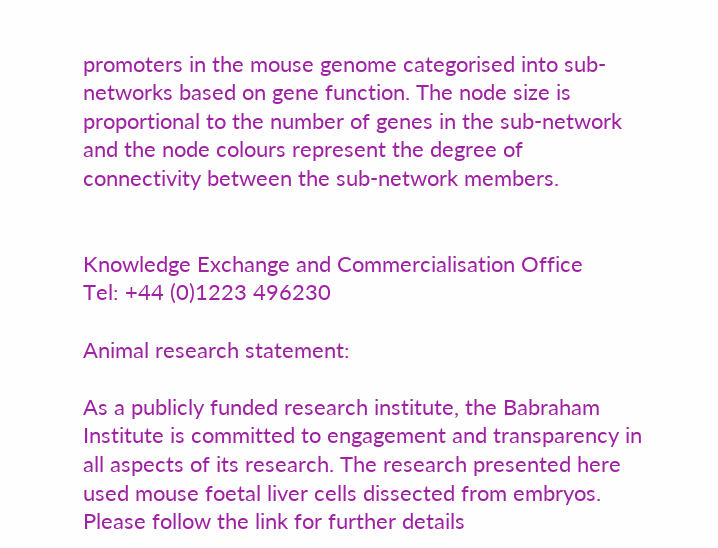promoters in the mouse genome categorised into sub-networks based on gene function. The node size is proportional to the number of genes in the sub-network and the node colours represent the degree of connectivity between the sub-network members.


Knowledge Exchange and Commercialisation Office
Tel: +44 (0)1223 496230

Animal research statement:

As a publicly funded research institute, the Babraham Institute is committed to engagement and transparency in all aspects of its research. The research presented here used mouse foetal liver cells dissected from embryos.
Please follow the link for further details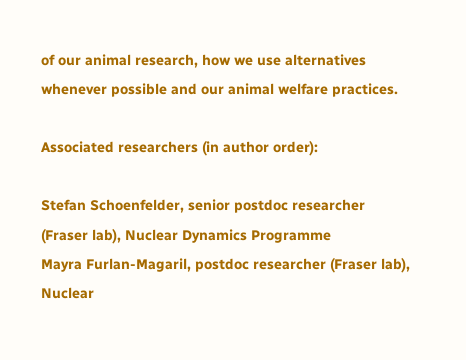of our animal research, how we use alternatives whenever possible and our animal welfare practices.

Associated researchers (in author order):

Stefan Schoenfelder, senior postdoc researcher (Fraser lab), Nuclear Dynamics Programme
Mayra Furlan-Magaril, postdoc researcher (Fraser lab), Nuclear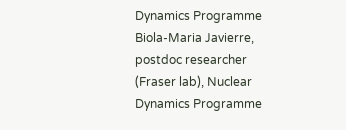Dynamics Programme
Biola-Maria Javierre, postdoc researcher (Fraser lab), Nuclear Dynamics Programme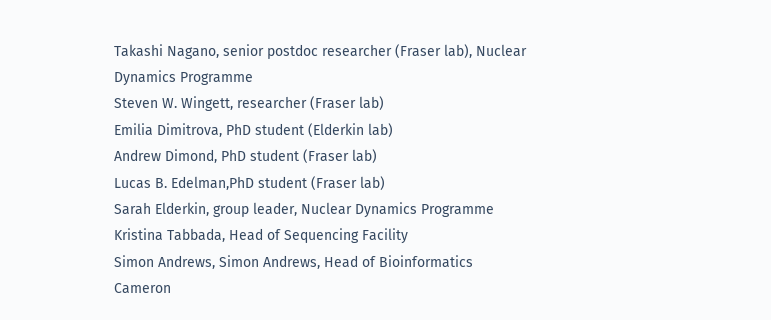Takashi Nagano, senior postdoc researcher (Fraser lab), Nuclear Dynamics Programme
Steven W. Wingett, researcher (Fraser lab)
Emilia Dimitrova, PhD student (Elderkin lab)
Andrew Dimond, PhD student (Fraser lab)
Lucas B. Edelman,PhD student (Fraser lab)
Sarah Elderkin, group leader, Nuclear Dynamics Programme
Kristina Tabbada, Head of Sequencing Facility
Simon Andrews, Simon Andrews, Head of Bioinformatics
Cameron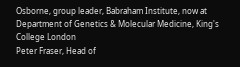Osborne, group leader, Babraham Institute, now at Department of Genetics & Molecular Medicine, King's College London
Peter Fraser, Head of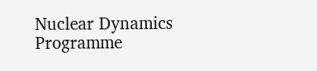Nuclear Dynamics Programme